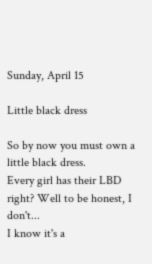Sunday, April 15

Little black dress

So by now you must own a little black dress.
Every girl has their LBD right? Well to be honest, I don't...
I know it's a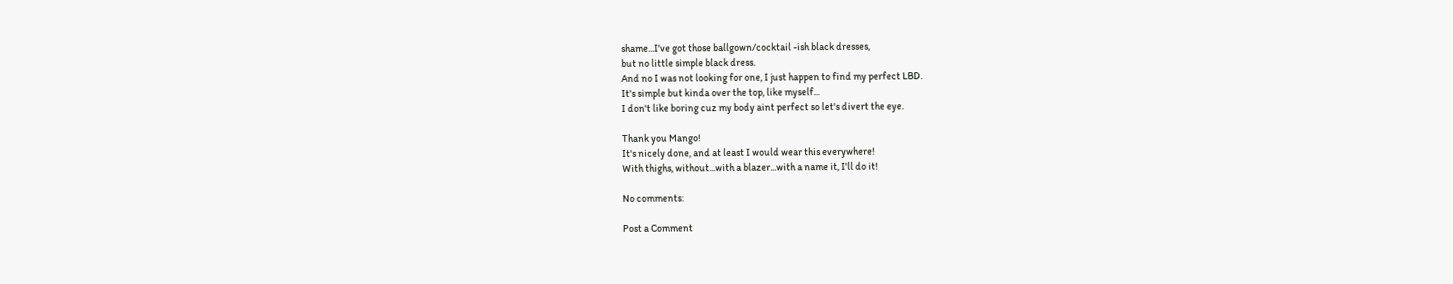shame...I've got those ballgown/cocktail -ish black dresses,
but no little simple black dress.
And no I was not looking for one, I just happen to find my perfect LBD.
It's simple but kinda over the top, like myself...
I don't like boring cuz my body aint perfect so let's divert the eye.

Thank you Mango!
It's nicely done, and at least I would wear this everywhere!
With thighs, without...with a blazer...with a name it, I'll do it!

No comments:

Post a Comment